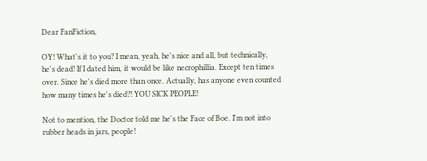Dear FanFiction,

OY! What's it to you? I mean, yeah, he's nice and all, but technically, he's dead! If I dated him, it would be like necrophillia. Except ten times over. Since he's died more than once. Actually, has anyone even counted how many times he's died?! YOU SICK PEOPLE!

Not to mention, the Doctor told me he's the Face of Boe. I'm not into rubber heads in jars, people!